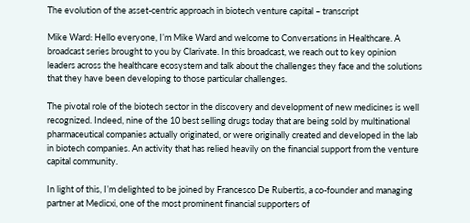The evolution of the asset-centric approach in biotech venture capital – transcript

Mike Ward: Hello everyone, I’m Mike Ward and welcome to Conversations in Healthcare. A broadcast series brought to you by Clarivate. In this broadcast, we reach out to key opinion leaders across the healthcare ecosystem and talk about the challenges they face and the solutions that they have been developing to those particular challenges.

The pivotal role of the biotech sector in the discovery and development of new medicines is well recognized. Indeed, nine of the 10 best selling drugs today that are being sold by multinational pharmaceutical companies actually originated, or were originally created and developed in the lab in biotech companies. An activity that has relied heavily on the financial support from the venture capital community.

In light of this, I’m delighted to be joined by Francesco De Rubertis, a co-founder and managing partner at Medicxi, one of the most prominent financial supporters of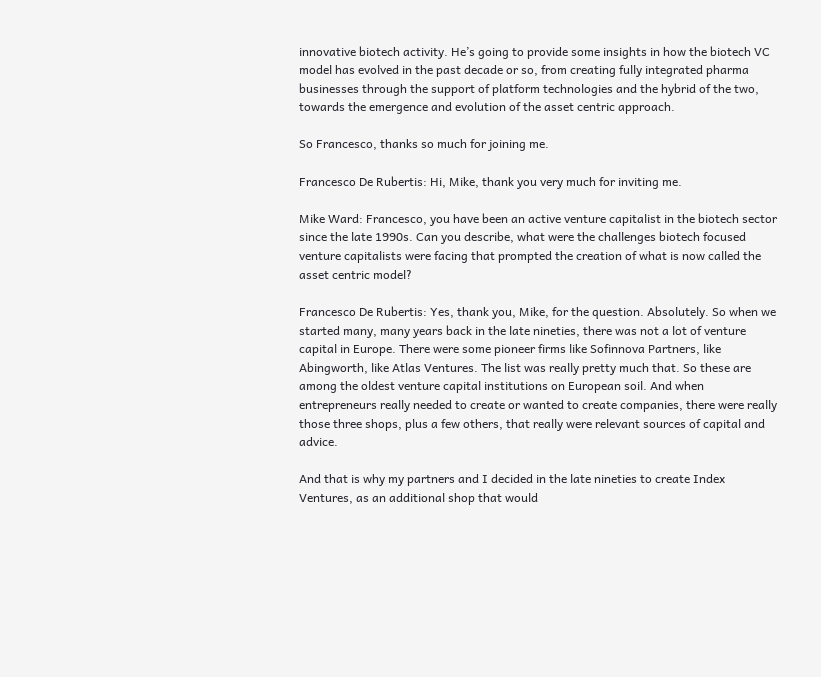innovative biotech activity. He’s going to provide some insights in how the biotech VC model has evolved in the past decade or so, from creating fully integrated pharma businesses through the support of platform technologies and the hybrid of the two, towards the emergence and evolution of the asset centric approach.

So Francesco, thanks so much for joining me.

Francesco De Rubertis: Hi, Mike, thank you very much for inviting me.

Mike Ward: Francesco, you have been an active venture capitalist in the biotech sector since the late 1990s. Can you describe, what were the challenges biotech focused venture capitalists were facing that prompted the creation of what is now called the asset centric model?

Francesco De Rubertis: Yes, thank you, Mike, for the question. Absolutely. So when we started many, many years back in the late nineties, there was not a lot of venture capital in Europe. There were some pioneer firms like Sofinnova Partners, like Abingworth, like Atlas Ventures. The list was really pretty much that. So these are among the oldest venture capital institutions on European soil. And when entrepreneurs really needed to create or wanted to create companies, there were really those three shops, plus a few others, that really were relevant sources of capital and advice.

And that is why my partners and I decided in the late nineties to create Index Ventures, as an additional shop that would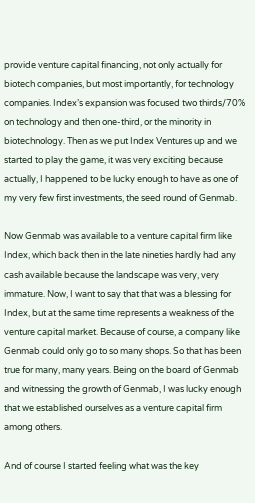provide venture capital financing, not only actually for biotech companies, but most importantly, for technology companies. Index’s expansion was focused two thirds/70% on technology and then one-third, or the minority in biotechnology. Then as we put Index Ventures up and we started to play the game, it was very exciting because actually, I happened to be lucky enough to have as one of my very few first investments, the seed round of Genmab.

Now Genmab was available to a venture capital firm like Index, which back then in the late nineties hardly had any cash available because the landscape was very, very immature. Now, I want to say that that was a blessing for Index, but at the same time represents a weakness of the venture capital market. Because of course, a company like Genmab could only go to so many shops. So that has been true for many, many years. Being on the board of Genmab and witnessing the growth of Genmab, I was lucky enough that we established ourselves as a venture capital firm among others.

And of course I started feeling what was the key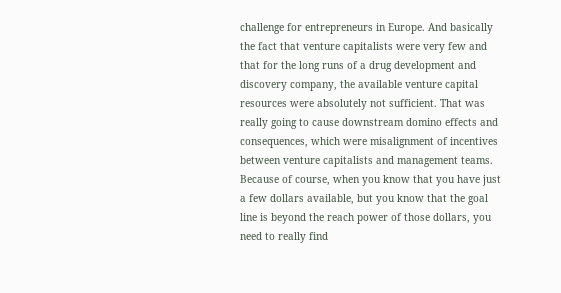challenge for entrepreneurs in Europe. And basically the fact that venture capitalists were very few and that for the long runs of a drug development and discovery company, the available venture capital resources were absolutely not sufficient. That was really going to cause downstream domino effects and consequences, which were misalignment of incentives between venture capitalists and management teams. Because of course, when you know that you have just a few dollars available, but you know that the goal line is beyond the reach power of those dollars, you need to really find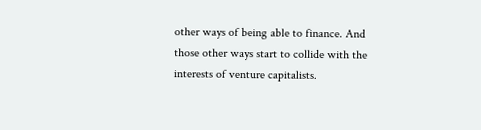other ways of being able to finance. And those other ways start to collide with the interests of venture capitalists.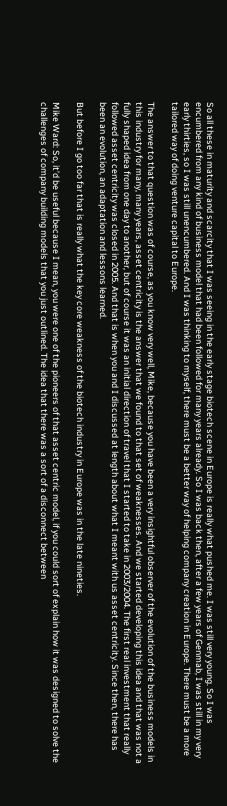So all these in maturity and scarcity that I was seeing in the early stage biotech scene in Europe is really what pushed me. I was still very young. So I was encumbered from any kind of business model that had been followed for many years already. So I was back then, after a few years of Genmab, I was still in my very early thirties, so I was still unencumbered. And I was thinking to myself, there must be a better way of helping company creation in Europe. There must be a more tailored way of doing venture capital to Europe.

The answer to that question was of course, as you know very well, Mike, because you have been a very insightful observer of the evolution of the business models in this industry for many, many years, asset centricity is the answer that we found to that set of weaknesses. And we started developing this idea and that was not a fully shaped idea from one day to another, but of course it was an initial direction of travel that I started to take in 2003/2004. The first real investment that really followed asset centricity was closed in 2005. And that is when you and I discussed at length about what I meant with us asset centricity. Since then, there has been an evolution, an adaptation and lessons learned.

But before I go too far that is really what the key core weakness of the biotech industry in Europe was in the late nineties.

Mike Ward: So, it’d be useful because I mean, you were one of the pioneers of that asset centric model, if you could sort of explain how it was designed to solve the challenges of company building models that you just outlined. The idea that there was a sort of a disconnect between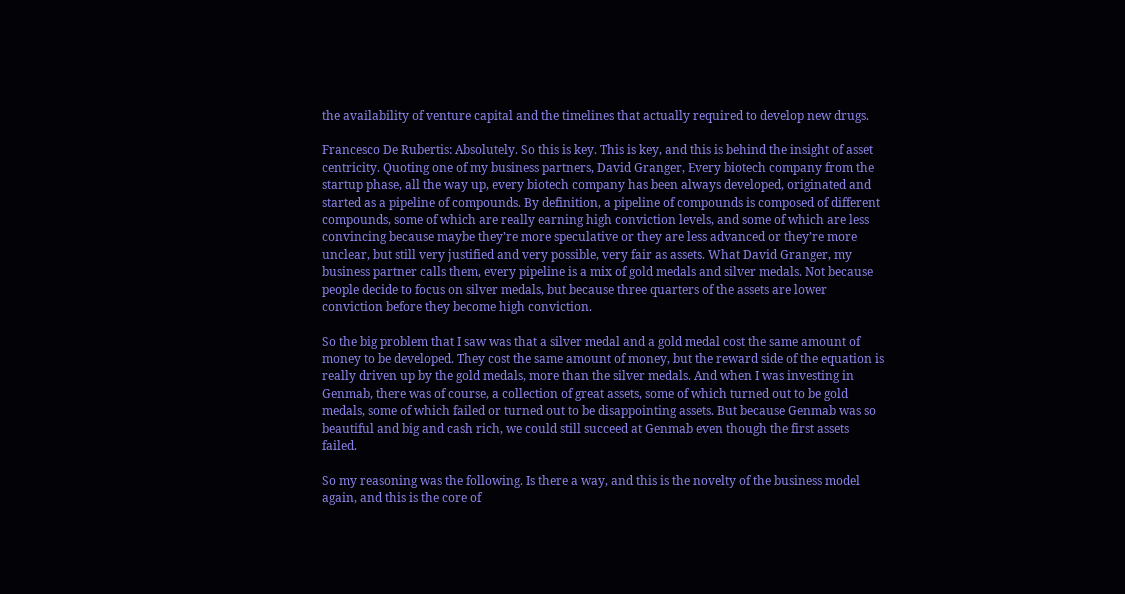the availability of venture capital and the timelines that actually required to develop new drugs.

Francesco De Rubertis: Absolutely. So this is key. This is key, and this is behind the insight of asset centricity. Quoting one of my business partners, David Granger, Every biotech company from the startup phase, all the way up, every biotech company has been always developed, originated and started as a pipeline of compounds. By definition, a pipeline of compounds is composed of different compounds, some of which are really earning high conviction levels, and some of which are less convincing because maybe they’re more speculative or they are less advanced or they’re more unclear, but still very justified and very possible, very fair as assets. What David Granger, my business partner calls them, every pipeline is a mix of gold medals and silver medals. Not because people decide to focus on silver medals, but because three quarters of the assets are lower conviction before they become high conviction.

So the big problem that I saw was that a silver medal and a gold medal cost the same amount of money to be developed. They cost the same amount of money, but the reward side of the equation is really driven up by the gold medals, more than the silver medals. And when I was investing in Genmab, there was of course, a collection of great assets, some of which turned out to be gold medals, some of which failed or turned out to be disappointing assets. But because Genmab was so beautiful and big and cash rich, we could still succeed at Genmab even though the first assets failed.

So my reasoning was the following. Is there a way, and this is the novelty of the business model again, and this is the core of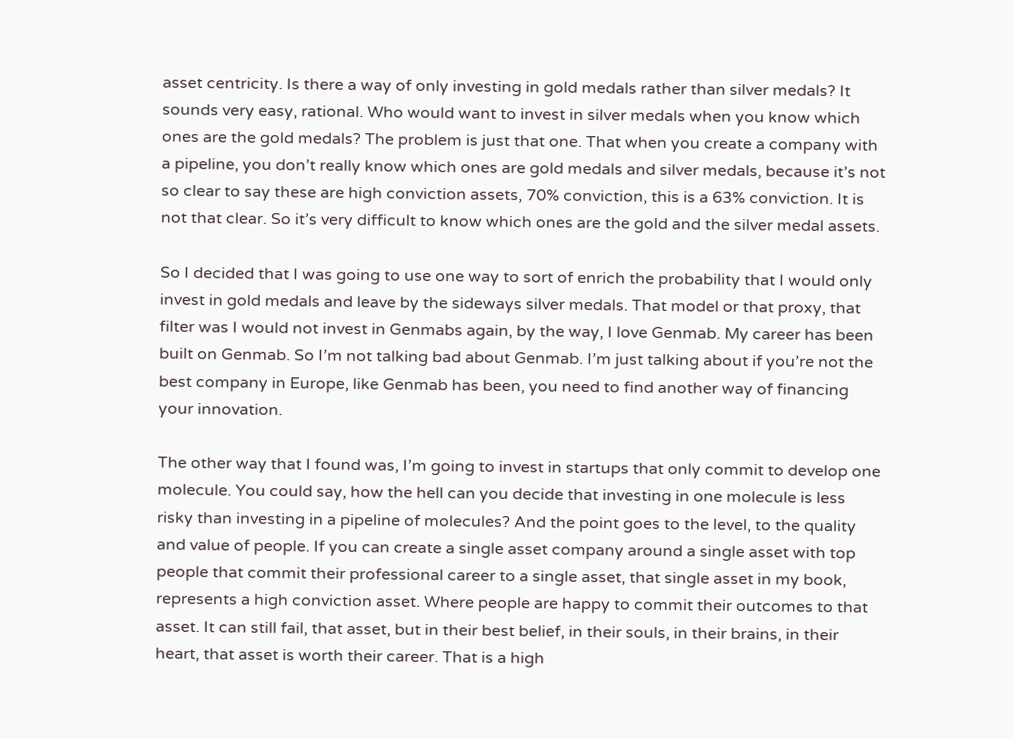asset centricity. Is there a way of only investing in gold medals rather than silver medals? It sounds very easy, rational. Who would want to invest in silver medals when you know which ones are the gold medals? The problem is just that one. That when you create a company with a pipeline, you don’t really know which ones are gold medals and silver medals, because it’s not so clear to say these are high conviction assets, 70% conviction, this is a 63% conviction. It is not that clear. So it’s very difficult to know which ones are the gold and the silver medal assets.

So I decided that I was going to use one way to sort of enrich the probability that I would only invest in gold medals and leave by the sideways silver medals. That model or that proxy, that filter was I would not invest in Genmabs again, by the way, I love Genmab. My career has been built on Genmab. So I’m not talking bad about Genmab. I’m just talking about if you’re not the best company in Europe, like Genmab has been, you need to find another way of financing your innovation.

The other way that I found was, I’m going to invest in startups that only commit to develop one molecule. You could say, how the hell can you decide that investing in one molecule is less risky than investing in a pipeline of molecules? And the point goes to the level, to the quality and value of people. If you can create a single asset company around a single asset with top people that commit their professional career to a single asset, that single asset in my book, represents a high conviction asset. Where people are happy to commit their outcomes to that asset. It can still fail, that asset, but in their best belief, in their souls, in their brains, in their heart, that asset is worth their career. That is a high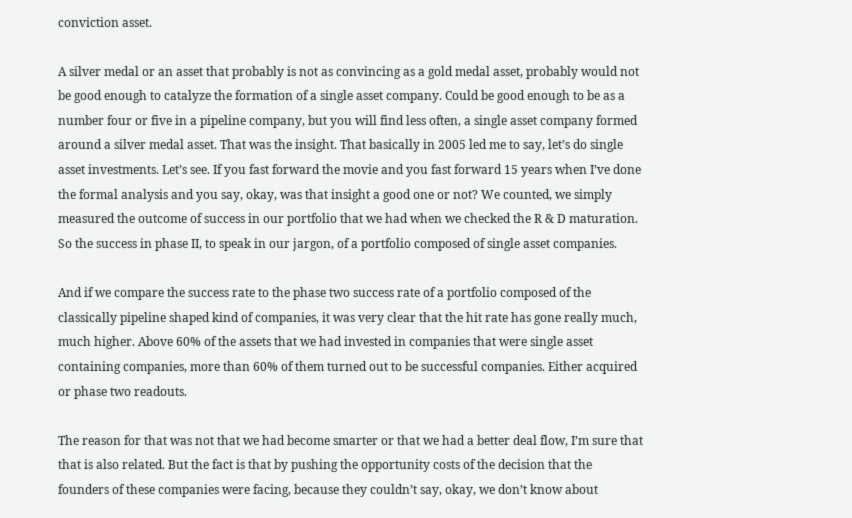conviction asset.

A silver medal or an asset that probably is not as convincing as a gold medal asset, probably would not be good enough to catalyze the formation of a single asset company. Could be good enough to be as a number four or five in a pipeline company, but you will find less often, a single asset company formed around a silver medal asset. That was the insight. That basically in 2005 led me to say, let’s do single asset investments. Let’s see. If you fast forward the movie and you fast forward 15 years when I’ve done the formal analysis and you say, okay, was that insight a good one or not? We counted, we simply measured the outcome of success in our portfolio that we had when we checked the R & D maturation. So the success in phase II, to speak in our jargon, of a portfolio composed of single asset companies.

And if we compare the success rate to the phase two success rate of a portfolio composed of the classically pipeline shaped kind of companies, it was very clear that the hit rate has gone really much, much higher. Above 60% of the assets that we had invested in companies that were single asset containing companies, more than 60% of them turned out to be successful companies. Either acquired or phase two readouts.

The reason for that was not that we had become smarter or that we had a better deal flow, I’m sure that that is also related. But the fact is that by pushing the opportunity costs of the decision that the founders of these companies were facing, because they couldn’t say, okay, we don’t know about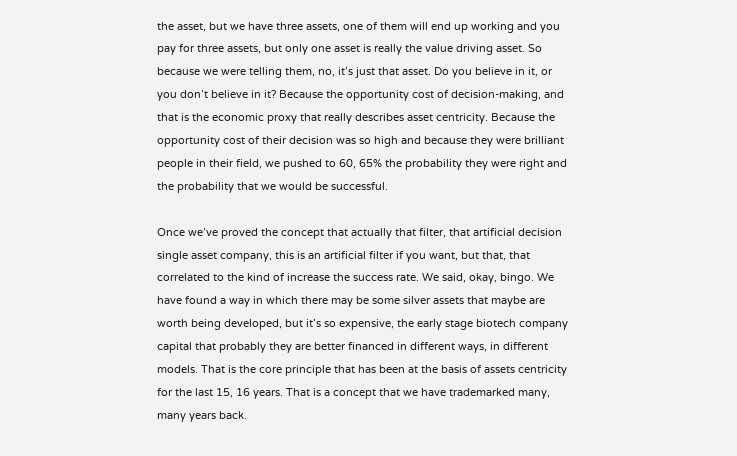the asset, but we have three assets, one of them will end up working and you pay for three assets, but only one asset is really the value driving asset. So because we were telling them, no, it’s just that asset. Do you believe in it, or you don’t believe in it? Because the opportunity cost of decision-making, and that is the economic proxy that really describes asset centricity. Because the opportunity cost of their decision was so high and because they were brilliant people in their field, we pushed to 60, 65% the probability they were right and the probability that we would be successful.

Once we’ve proved the concept that actually that filter, that artificial decision single asset company, this is an artificial filter if you want, but that, that correlated to the kind of increase the success rate. We said, okay, bingo. We have found a way in which there may be some silver assets that maybe are worth being developed, but it’s so expensive, the early stage biotech company capital that probably they are better financed in different ways, in different models. That is the core principle that has been at the basis of assets centricity for the last 15, 16 years. That is a concept that we have trademarked many, many years back.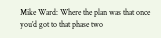Mike Ward: Where the plan was that once you’d got to that phase two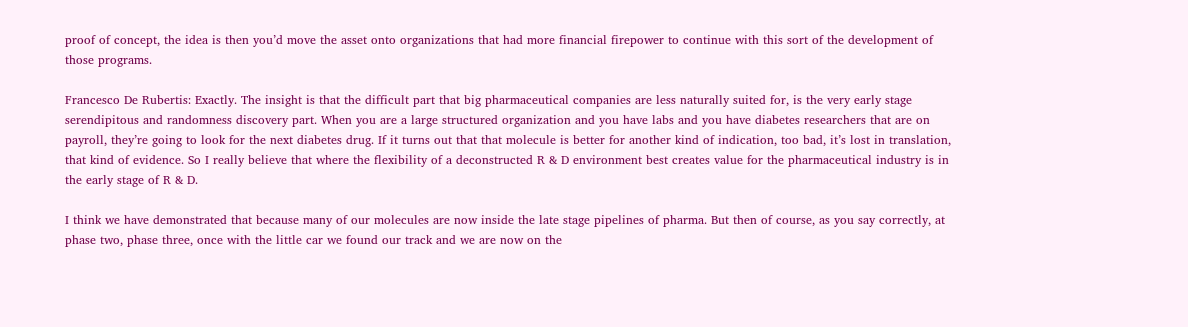proof of concept, the idea is then you’d move the asset onto organizations that had more financial firepower to continue with this sort of the development of those programs.

Francesco De Rubertis: Exactly. The insight is that the difficult part that big pharmaceutical companies are less naturally suited for, is the very early stage serendipitous and randomness discovery part. When you are a large structured organization and you have labs and you have diabetes researchers that are on payroll, they’re going to look for the next diabetes drug. If it turns out that that molecule is better for another kind of indication, too bad, it’s lost in translation, that kind of evidence. So I really believe that where the flexibility of a deconstructed R & D environment best creates value for the pharmaceutical industry is in the early stage of R & D.

I think we have demonstrated that because many of our molecules are now inside the late stage pipelines of pharma. But then of course, as you say correctly, at phase two, phase three, once with the little car we found our track and we are now on the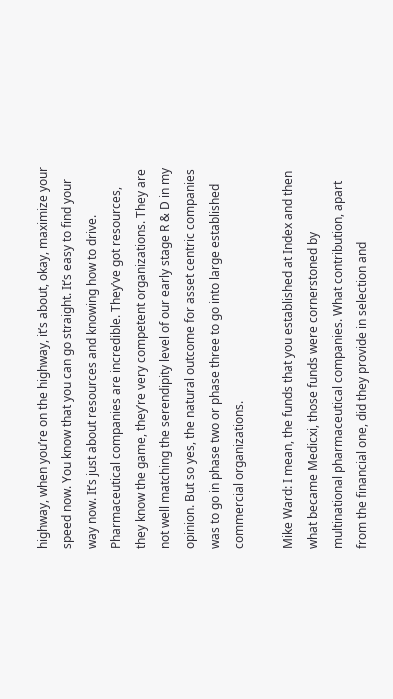highway, when you’re on the highway, it’s about, okay, maximize your speed now. You know that you can go straight. It’s easy to find your way now. It’s just about resources and knowing how to drive. Pharmaceutical companies are incredible. They’ve got resources, they know the game, they’re very competent organizations. They are not well matching the serendipity level of our early stage R & D in my opinion. But so yes, the natural outcome for asset centric companies was to go in phase two or phase three to go into large established commercial organizations.

Mike Ward: I mean, the funds that you established at Index and then what became Medicxi, those funds were cornerstoned by multinational pharmaceutical companies. What contribution, apart from the financial one, did they provide in selection and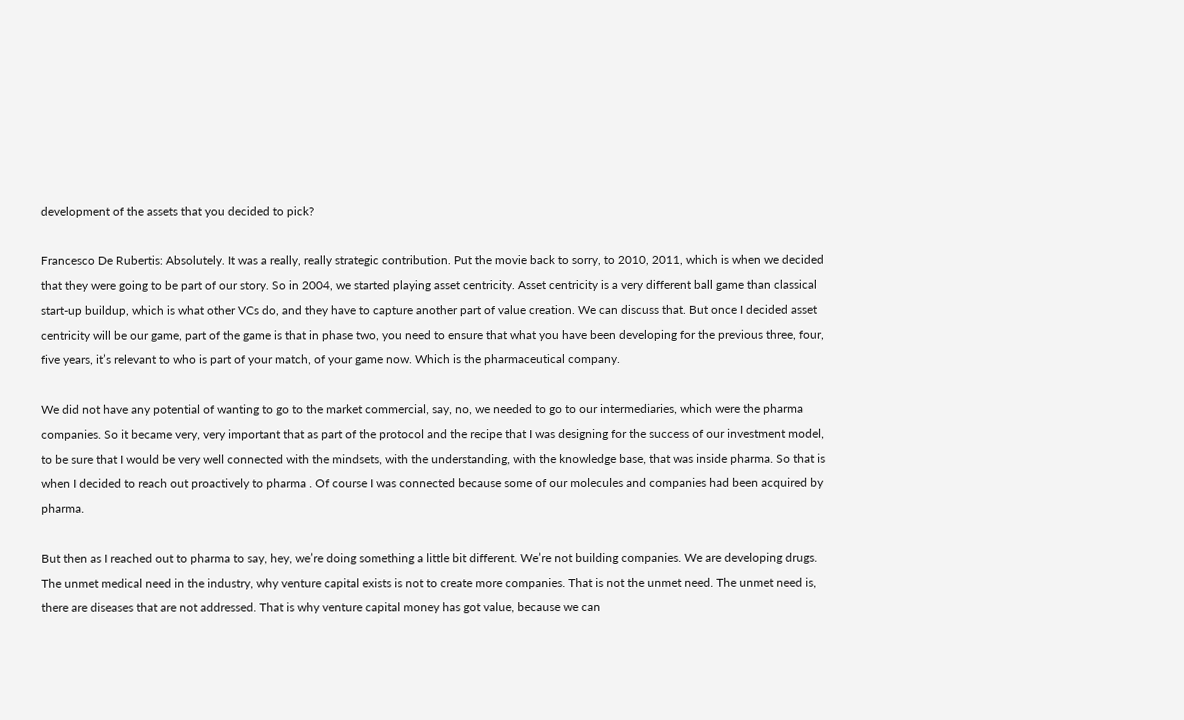development of the assets that you decided to pick?

Francesco De Rubertis: Absolutely. It was a really, really strategic contribution. Put the movie back to sorry, to 2010, 2011, which is when we decided that they were going to be part of our story. So in 2004, we started playing asset centricity. Asset centricity is a very different ball game than classical start-up buildup, which is what other VCs do, and they have to capture another part of value creation. We can discuss that. But once I decided asset centricity will be our game, part of the game is that in phase two, you need to ensure that what you have been developing for the previous three, four, five years, it’s relevant to who is part of your match, of your game now. Which is the pharmaceutical company.

We did not have any potential of wanting to go to the market commercial, say, no, we needed to go to our intermediaries, which were the pharma companies. So it became very, very important that as part of the protocol and the recipe that I was designing for the success of our investment model, to be sure that I would be very well connected with the mindsets, with the understanding, with the knowledge base, that was inside pharma. So that is when I decided to reach out proactively to pharma . Of course I was connected because some of our molecules and companies had been acquired by pharma.

But then as I reached out to pharma to say, hey, we’re doing something a little bit different. We’re not building companies. We are developing drugs. The unmet medical need in the industry, why venture capital exists is not to create more companies. That is not the unmet need. The unmet need is, there are diseases that are not addressed. That is why venture capital money has got value, because we can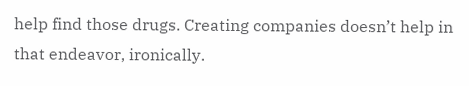help find those drugs. Creating companies doesn’t help in that endeavor, ironically.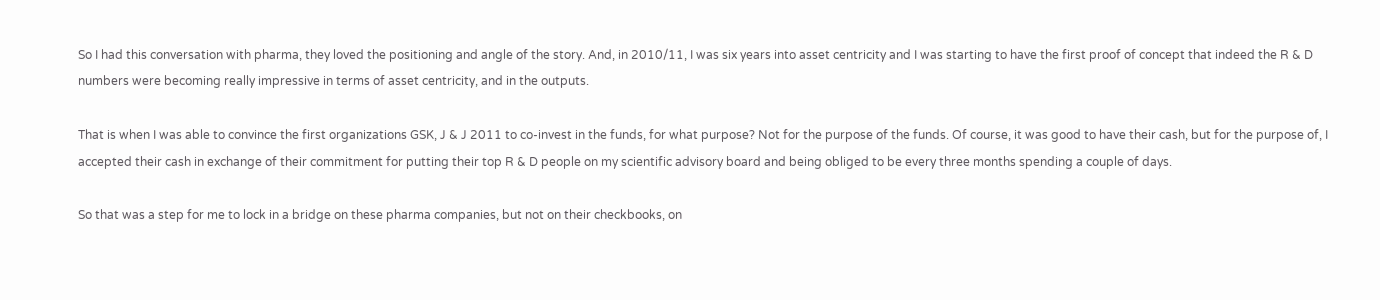So I had this conversation with pharma, they loved the positioning and angle of the story. And, in 2010/11, I was six years into asset centricity and I was starting to have the first proof of concept that indeed the R & D numbers were becoming really impressive in terms of asset centricity, and in the outputs.

That is when I was able to convince the first organizations GSK, J & J 2011 to co-invest in the funds, for what purpose? Not for the purpose of the funds. Of course, it was good to have their cash, but for the purpose of, I accepted their cash in exchange of their commitment for putting their top R & D people on my scientific advisory board and being obliged to be every three months spending a couple of days.

So that was a step for me to lock in a bridge on these pharma companies, but not on their checkbooks, on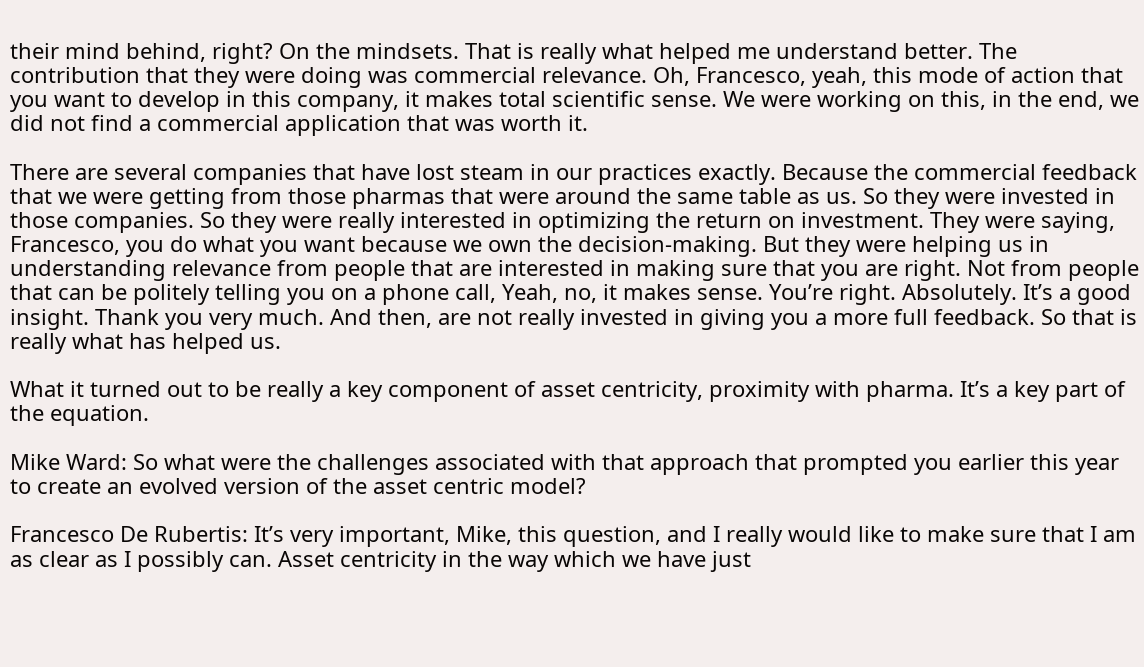their mind behind, right? On the mindsets. That is really what helped me understand better. The contribution that they were doing was commercial relevance. Oh, Francesco, yeah, this mode of action that you want to develop in this company, it makes total scientific sense. We were working on this, in the end, we did not find a commercial application that was worth it.

There are several companies that have lost steam in our practices exactly. Because the commercial feedback that we were getting from those pharmas that were around the same table as us. So they were invested in those companies. So they were really interested in optimizing the return on investment. They were saying, Francesco, you do what you want because we own the decision-making. But they were helping us in understanding relevance from people that are interested in making sure that you are right. Not from people that can be politely telling you on a phone call, Yeah, no, it makes sense. You’re right. Absolutely. It’s a good insight. Thank you very much. And then, are not really invested in giving you a more full feedback. So that is really what has helped us.

What it turned out to be really a key component of asset centricity, proximity with pharma. It’s a key part of the equation.

Mike Ward: So what were the challenges associated with that approach that prompted you earlier this year to create an evolved version of the asset centric model?

Francesco De Rubertis: It’s very important, Mike, this question, and I really would like to make sure that I am as clear as I possibly can. Asset centricity in the way which we have just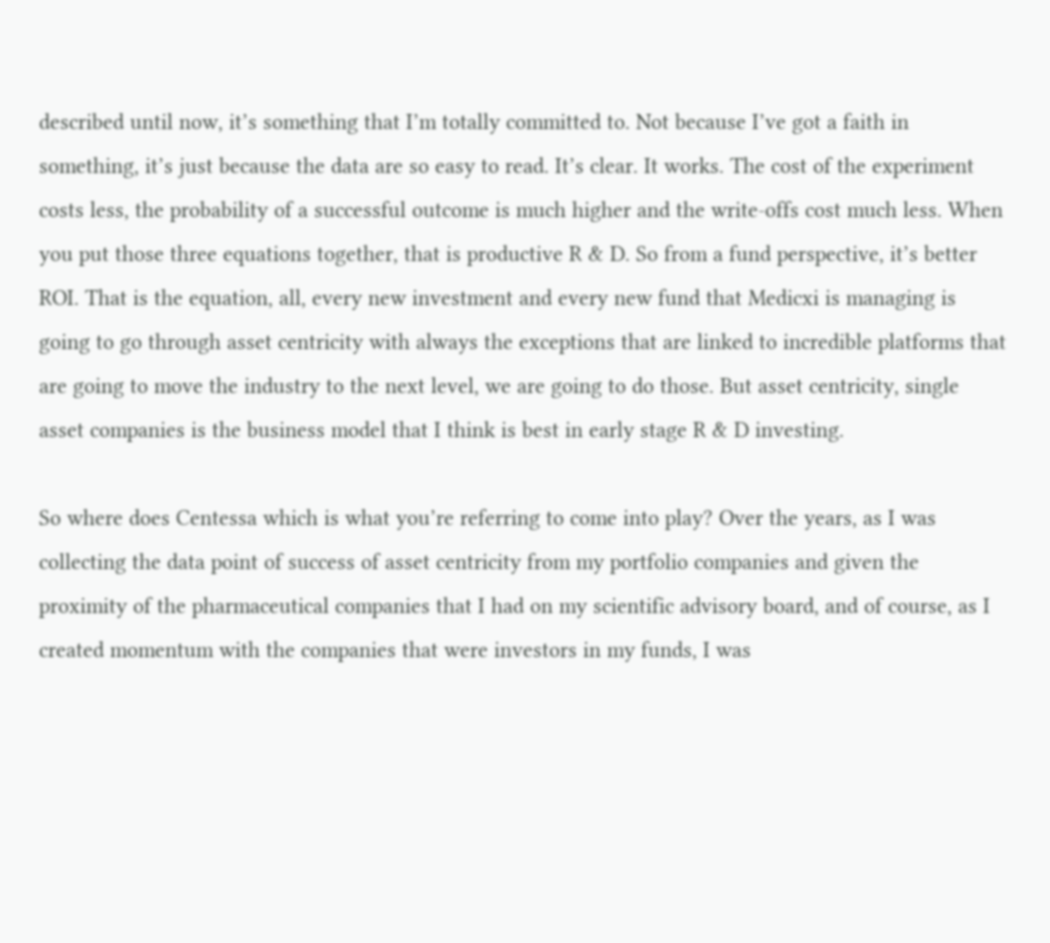described until now, it’s something that I’m totally committed to. Not because I’ve got a faith in something, it’s just because the data are so easy to read. It’s clear. It works. The cost of the experiment costs less, the probability of a successful outcome is much higher and the write-offs cost much less. When you put those three equations together, that is productive R & D. So from a fund perspective, it’s better ROI. That is the equation, all, every new investment and every new fund that Medicxi is managing is going to go through asset centricity with always the exceptions that are linked to incredible platforms that are going to move the industry to the next level, we are going to do those. But asset centricity, single asset companies is the business model that I think is best in early stage R & D investing.

So where does Centessa which is what you’re referring to come into play? Over the years, as I was collecting the data point of success of asset centricity from my portfolio companies and given the proximity of the pharmaceutical companies that I had on my scientific advisory board, and of course, as I created momentum with the companies that were investors in my funds, I was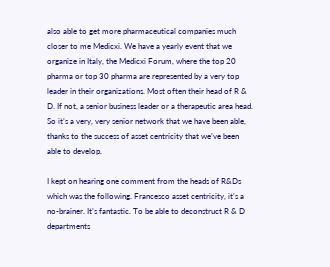also able to get more pharmaceutical companies much closer to me Medicxi. We have a yearly event that we organize in Italy, the Medicxi Forum, where the top 20 pharma or top 30 pharma are represented by a very top leader in their organizations. Most often their head of R & D. If not, a senior business leader or a therapeutic area head. So it’s a very, very senior network that we have been able, thanks to the success of asset centricity that we’ve been able to develop.

I kept on hearing one comment from the heads of R&Ds which was the following. Francesco asset centricity, it’s a no-brainer. It’s fantastic. To be able to deconstruct R & D departments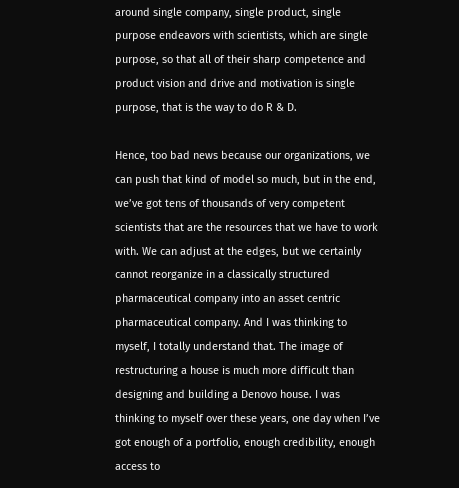around single company, single product, single purpose endeavors with scientists, which are single purpose, so that all of their sharp competence and product vision and drive and motivation is single purpose, that is the way to do R & D.

Hence, too bad news because our organizations, we can push that kind of model so much, but in the end, we’ve got tens of thousands of very competent scientists that are the resources that we have to work with. We can adjust at the edges, but we certainly cannot reorganize in a classically structured pharmaceutical company into an asset centric pharmaceutical company. And I was thinking to myself, I totally understand that. The image of restructuring a house is much more difficult than designing and building a Denovo house. I was thinking to myself over these years, one day when I’ve got enough of a portfolio, enough credibility, enough access to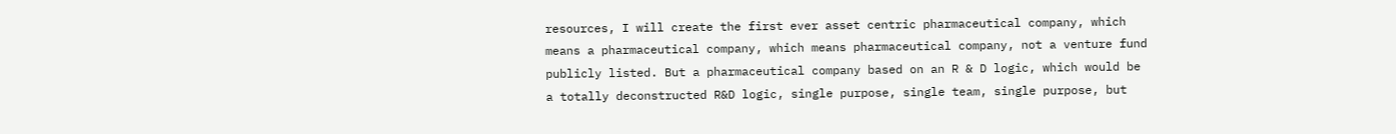resources, I will create the first ever asset centric pharmaceutical company, which means a pharmaceutical company, which means pharmaceutical company, not a venture fund publicly listed. But a pharmaceutical company based on an R & D logic, which would be a totally deconstructed R&D logic, single purpose, single team, single purpose, but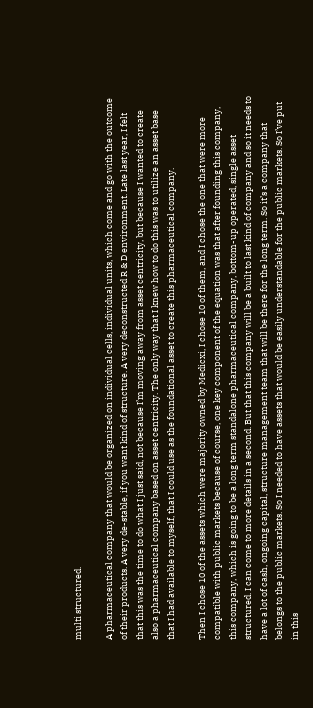multi structured.

A pharmaceutical company that would be organized on individual cells, individual units, which come and go with the outcome of their products. A very de-stable, if you want kind of structure. A very deconstructed R & D environment. Late last year, I felt that this was the time to do what I just said, not because I’m moving away from asset centricity, but because I wanted to create also a pharmaceutical company based on asset centricity. The only way that I knew how to do this was to utilize an asset base that I had available to myself, that I could use as the foundational asset to create this pharmaceutical company.

Then I chose 10 of the assets which were majority owned by Medicxi, I chose 10 of them, and I chose the one that were more compatible with public markets because of course, one key component of the equation was that after founding this company, this company, which is going to be a long term standalone pharmaceutical company, bottom-up operated, single asset structured. I can come to more details in a second. But that this company will be a built to last kind of company and so it needs to have a lot of cash, ongoing capital, structure management team that will be there for the long term. So it’s a company that belongs to the public markets. So I needed to have assets that would be easily understandable for the public markets. So I’ve put in this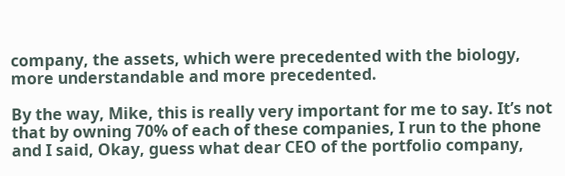company, the assets, which were precedented with the biology, more understandable and more precedented.

By the way, Mike, this is really very important for me to say. It’s not that by owning 70% of each of these companies, I run to the phone and I said, Okay, guess what dear CEO of the portfolio company,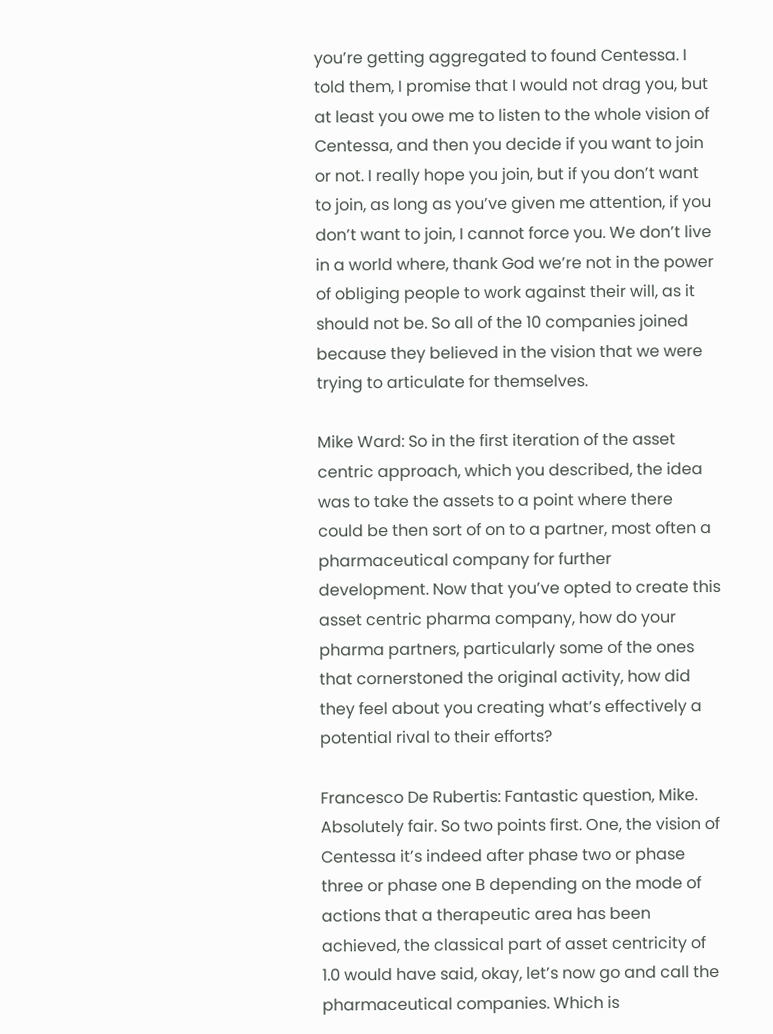you’re getting aggregated to found Centessa. I told them, I promise that I would not drag you, but at least you owe me to listen to the whole vision of Centessa, and then you decide if you want to join or not. I really hope you join, but if you don’t want to join, as long as you’ve given me attention, if you don’t want to join, I cannot force you. We don’t live in a world where, thank God we’re not in the power of obliging people to work against their will, as it should not be. So all of the 10 companies joined because they believed in the vision that we were trying to articulate for themselves.

Mike Ward: So in the first iteration of the asset centric approach, which you described, the idea was to take the assets to a point where there could be then sort of on to a partner, most often a pharmaceutical company for further development. Now that you’ve opted to create this asset centric pharma company, how do your pharma partners, particularly some of the ones that cornerstoned the original activity, how did they feel about you creating what’s effectively a potential rival to their efforts?

Francesco De Rubertis: Fantastic question, Mike. Absolutely fair. So two points first. One, the vision of Centessa it’s indeed after phase two or phase three or phase one B depending on the mode of actions that a therapeutic area has been achieved, the classical part of asset centricity of 1.0 would have said, okay, let’s now go and call the pharmaceutical companies. Which is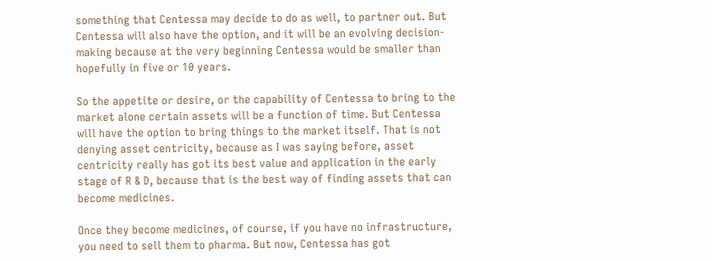something that Centessa may decide to do as well, to partner out. But Centessa will also have the option, and it will be an evolving decision-making because at the very beginning Centessa would be smaller than hopefully in five or 10 years.

So the appetite or desire, or the capability of Centessa to bring to the market alone certain assets will be a function of time. But Centessa will have the option to bring things to the market itself. That is not denying asset centricity, because as I was saying before, asset centricity really has got its best value and application in the early stage of R & D, because that is the best way of finding assets that can become medicines.

Once they become medicines, of course, if you have no infrastructure, you need to sell them to pharma. But now, Centessa has got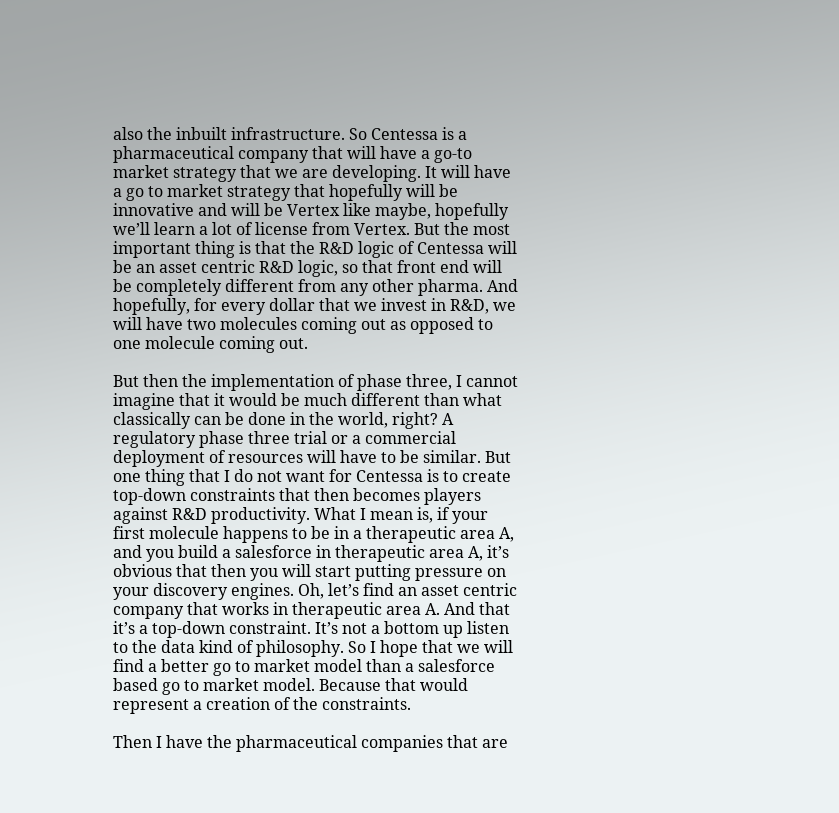also the inbuilt infrastructure. So Centessa is a pharmaceutical company that will have a go-to market strategy that we are developing. It will have a go to market strategy that hopefully will be innovative and will be Vertex like maybe, hopefully we’ll learn a lot of license from Vertex. But the most important thing is that the R&D logic of Centessa will be an asset centric R&D logic, so that front end will be completely different from any other pharma. And hopefully, for every dollar that we invest in R&D, we will have two molecules coming out as opposed to one molecule coming out.

But then the implementation of phase three, I cannot imagine that it would be much different than what classically can be done in the world, right? A regulatory phase three trial or a commercial deployment of resources will have to be similar. But one thing that I do not want for Centessa is to create top-down constraints that then becomes players against R&D productivity. What I mean is, if your first molecule happens to be in a therapeutic area A, and you build a salesforce in therapeutic area A, it’s obvious that then you will start putting pressure on your discovery engines. Oh, let’s find an asset centric company that works in therapeutic area A. And that it’s a top-down constraint. It’s not a bottom up listen to the data kind of philosophy. So I hope that we will find a better go to market model than a salesforce based go to market model. Because that would represent a creation of the constraints.

Then I have the pharmaceutical companies that are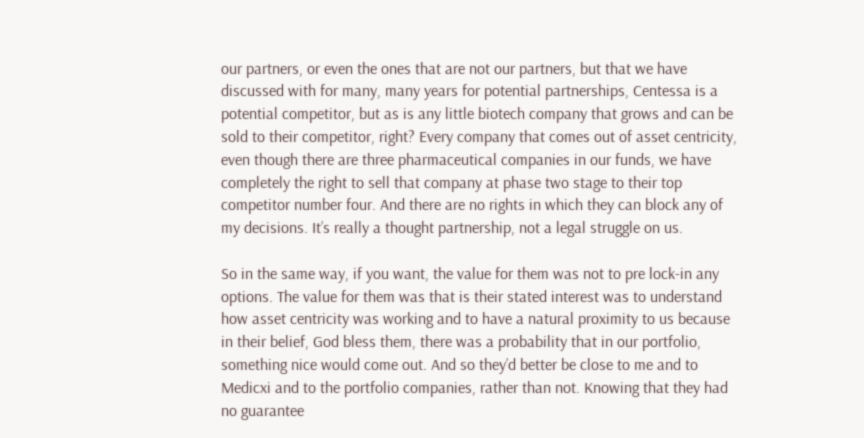our partners, or even the ones that are not our partners, but that we have discussed with for many, many years for potential partnerships, Centessa is a potential competitor, but as is any little biotech company that grows and can be sold to their competitor, right? Every company that comes out of asset centricity, even though there are three pharmaceutical companies in our funds, we have completely the right to sell that company at phase two stage to their top competitor number four. And there are no rights in which they can block any of my decisions. It’s really a thought partnership, not a legal struggle on us.

So in the same way, if you want, the value for them was not to pre lock-in any options. The value for them was that is their stated interest was to understand how asset centricity was working and to have a natural proximity to us because in their belief, God bless them, there was a probability that in our portfolio, something nice would come out. And so they’d better be close to me and to Medicxi and to the portfolio companies, rather than not. Knowing that they had no guarantee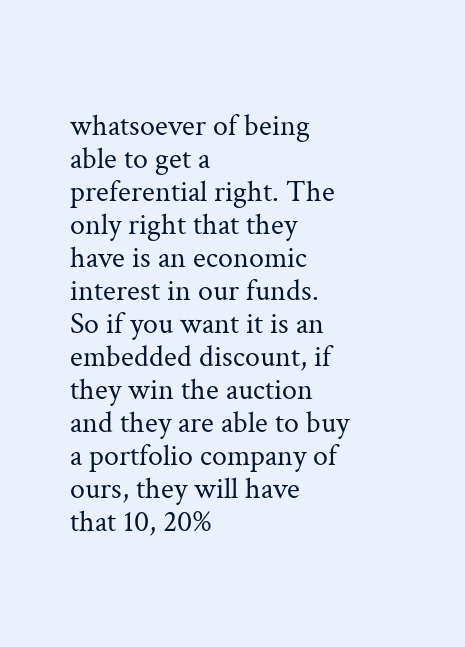whatsoever of being able to get a preferential right. The only right that they have is an economic interest in our funds. So if you want it is an embedded discount, if they win the auction and they are able to buy a portfolio company of ours, they will have that 10, 20%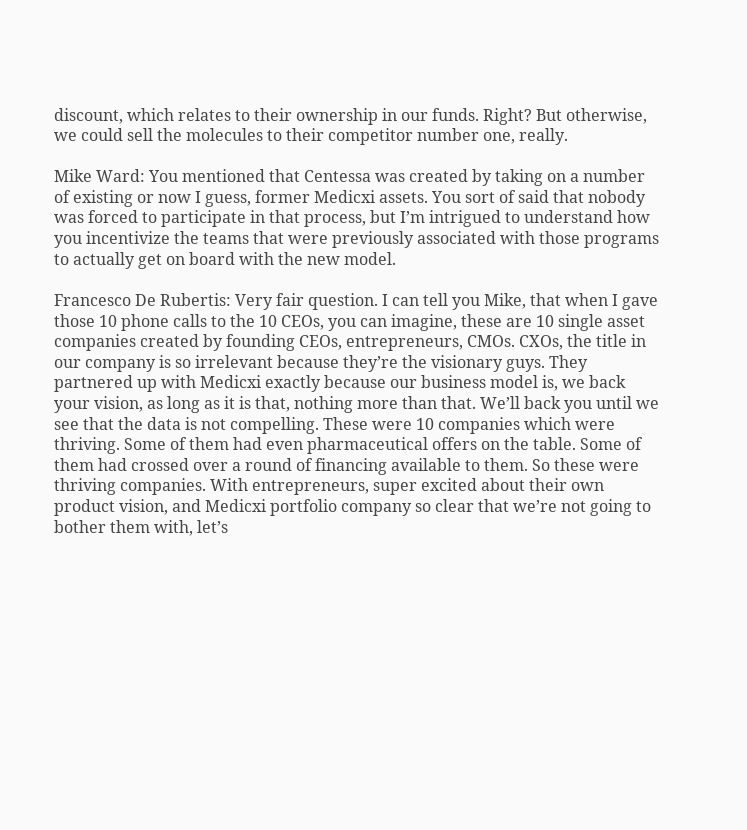discount, which relates to their ownership in our funds. Right? But otherwise, we could sell the molecules to their competitor number one, really.

Mike Ward: You mentioned that Centessa was created by taking on a number of existing or now I guess, former Medicxi assets. You sort of said that nobody was forced to participate in that process, but I’m intrigued to understand how you incentivize the teams that were previously associated with those programs to actually get on board with the new model.

Francesco De Rubertis: Very fair question. I can tell you Mike, that when I gave those 10 phone calls to the 10 CEOs, you can imagine, these are 10 single asset companies created by founding CEOs, entrepreneurs, CMOs. CXOs, the title in our company is so irrelevant because they’re the visionary guys. They partnered up with Medicxi exactly because our business model is, we back your vision, as long as it is that, nothing more than that. We’ll back you until we see that the data is not compelling. These were 10 companies which were thriving. Some of them had even pharmaceutical offers on the table. Some of them had crossed over a round of financing available to them. So these were thriving companies. With entrepreneurs, super excited about their own product vision, and Medicxi portfolio company so clear that we’re not going to bother them with, let’s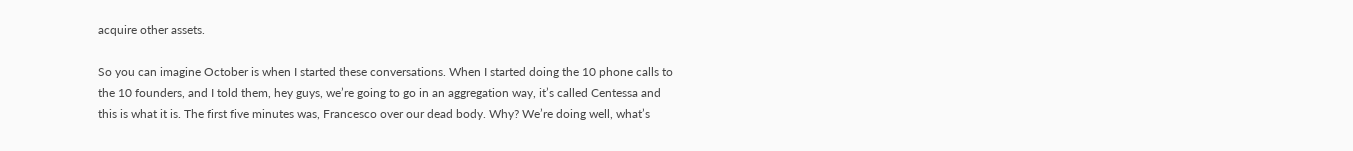acquire other assets.

So you can imagine October is when I started these conversations. When I started doing the 10 phone calls to the 10 founders, and I told them, hey guys, we’re going to go in an aggregation way, it’s called Centessa and this is what it is. The first five minutes was, Francesco over our dead body. Why? We’re doing well, what’s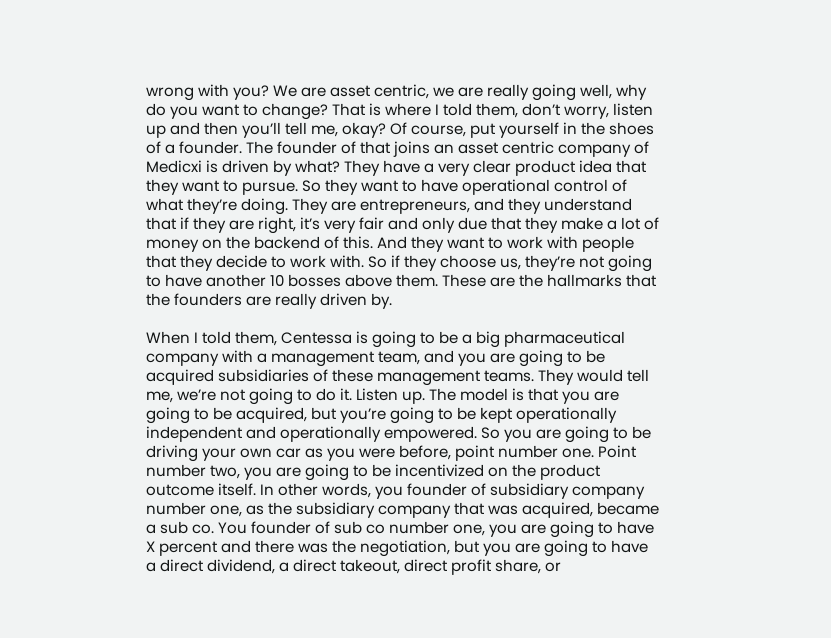wrong with you? We are asset centric, we are really going well, why do you want to change? That is where I told them, don’t worry, listen up and then you’ll tell me, okay? Of course, put yourself in the shoes of a founder. The founder of that joins an asset centric company of Medicxi is driven by what? They have a very clear product idea that they want to pursue. So they want to have operational control of what they’re doing. They are entrepreneurs, and they understand that if they are right, it’s very fair and only due that they make a lot of money on the backend of this. And they want to work with people that they decide to work with. So if they choose us, they’re not going to have another 10 bosses above them. These are the hallmarks that the founders are really driven by.

When I told them, Centessa is going to be a big pharmaceutical company with a management team, and you are going to be acquired subsidiaries of these management teams. They would tell me, we’re not going to do it. Listen up. The model is that you are going to be acquired, but you’re going to be kept operationally independent and operationally empowered. So you are going to be driving your own car as you were before, point number one. Point number two, you are going to be incentivized on the product outcome itself. In other words, you founder of subsidiary company number one, as the subsidiary company that was acquired, became a sub co. You founder of sub co number one, you are going to have X percent and there was the negotiation, but you are going to have a direct dividend, a direct takeout, direct profit share, or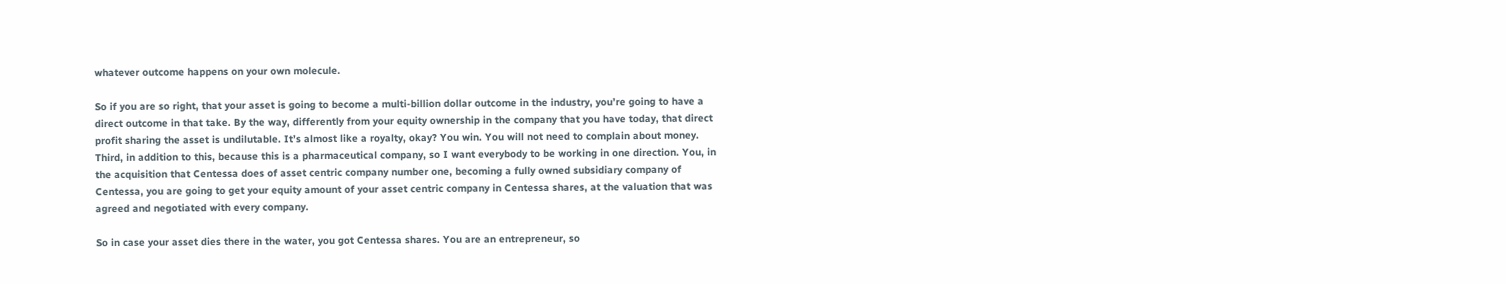whatever outcome happens on your own molecule.

So if you are so right, that your asset is going to become a multi-billion dollar outcome in the industry, you’re going to have a direct outcome in that take. By the way, differently from your equity ownership in the company that you have today, that direct profit sharing the asset is undilutable. It’s almost like a royalty, okay? You win. You will not need to complain about money. Third, in addition to this, because this is a pharmaceutical company, so I want everybody to be working in one direction. You, in the acquisition that Centessa does of asset centric company number one, becoming a fully owned subsidiary company of Centessa, you are going to get your equity amount of your asset centric company in Centessa shares, at the valuation that was agreed and negotiated with every company.

So in case your asset dies there in the water, you got Centessa shares. You are an entrepreneur, so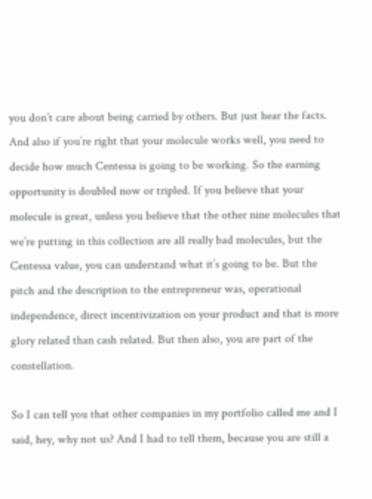you don’t care about being carried by others. But just hear the facts. And also if you’re right that your molecule works well, you need to decide how much Centessa is going to be working. So the earning opportunity is doubled now or tripled. If you believe that your molecule is great, unless you believe that the other nine molecules that we’re putting in this collection are all really bad molecules, but the Centessa value, you can understand what it’s going to be. But the pitch and the description to the entrepreneur was, operational independence, direct incentivization on your product and that is more glory related than cash related. But then also, you are part of the constellation.

So I can tell you that other companies in my portfolio called me and I said, hey, why not us? And I had to tell them, because you are still a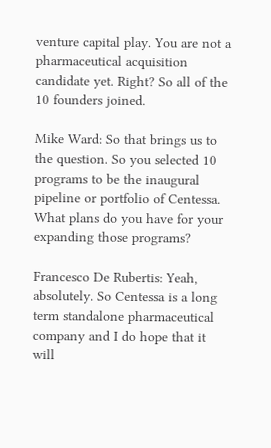venture capital play. You are not a pharmaceutical acquisition candidate yet. Right? So all of the 10 founders joined.

Mike Ward: So that brings us to the question. So you selected 10 programs to be the inaugural pipeline or portfolio of Centessa. What plans do you have for your expanding those programs?

Francesco De Rubertis: Yeah, absolutely. So Centessa is a long term standalone pharmaceutical company and I do hope that it will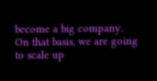become a big company. On that basis, we are going to scale up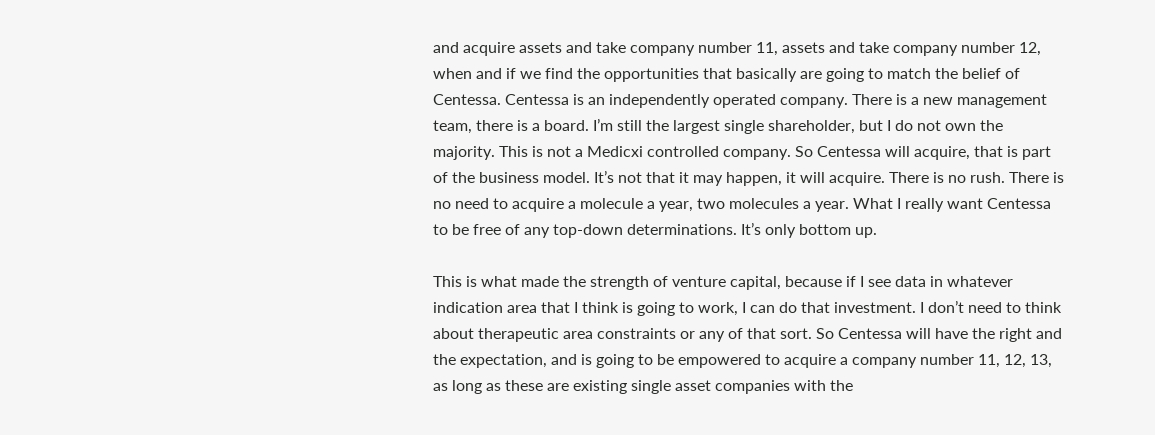and acquire assets and take company number 11, assets and take company number 12, when and if we find the opportunities that basically are going to match the belief of Centessa. Centessa is an independently operated company. There is a new management team, there is a board. I’m still the largest single shareholder, but I do not own the majority. This is not a Medicxi controlled company. So Centessa will acquire, that is part of the business model. It’s not that it may happen, it will acquire. There is no rush. There is no need to acquire a molecule a year, two molecules a year. What I really want Centessa to be free of any top-down determinations. It’s only bottom up.

This is what made the strength of venture capital, because if I see data in whatever indication area that I think is going to work, I can do that investment. I don’t need to think about therapeutic area constraints or any of that sort. So Centessa will have the right and the expectation, and is going to be empowered to acquire a company number 11, 12, 13, as long as these are existing single asset companies with the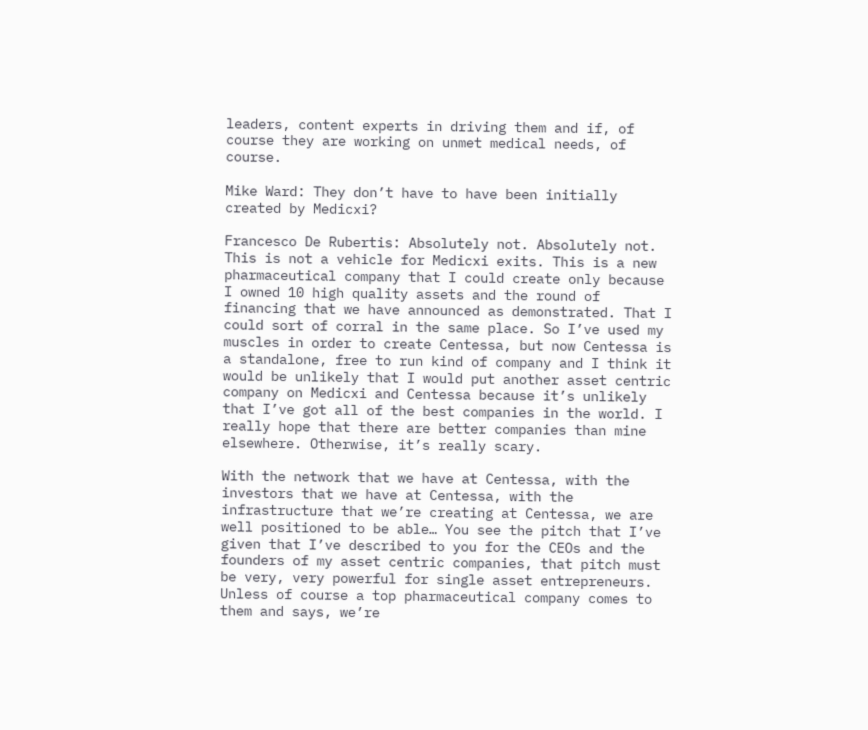leaders, content experts in driving them and if, of course they are working on unmet medical needs, of course.

Mike Ward: They don’t have to have been initially created by Medicxi?

Francesco De Rubertis: Absolutely not. Absolutely not. This is not a vehicle for Medicxi exits. This is a new pharmaceutical company that I could create only because I owned 10 high quality assets and the round of financing that we have announced as demonstrated. That I could sort of corral in the same place. So I’ve used my muscles in order to create Centessa, but now Centessa is a standalone, free to run kind of company and I think it would be unlikely that I would put another asset centric company on Medicxi and Centessa because it’s unlikely that I’ve got all of the best companies in the world. I really hope that there are better companies than mine elsewhere. Otherwise, it’s really scary.

With the network that we have at Centessa, with the investors that we have at Centessa, with the infrastructure that we’re creating at Centessa, we are well positioned to be able… You see the pitch that I’ve given that I’ve described to you for the CEOs and the founders of my asset centric companies, that pitch must be very, very powerful for single asset entrepreneurs. Unless of course a top pharmaceutical company comes to them and says, we’re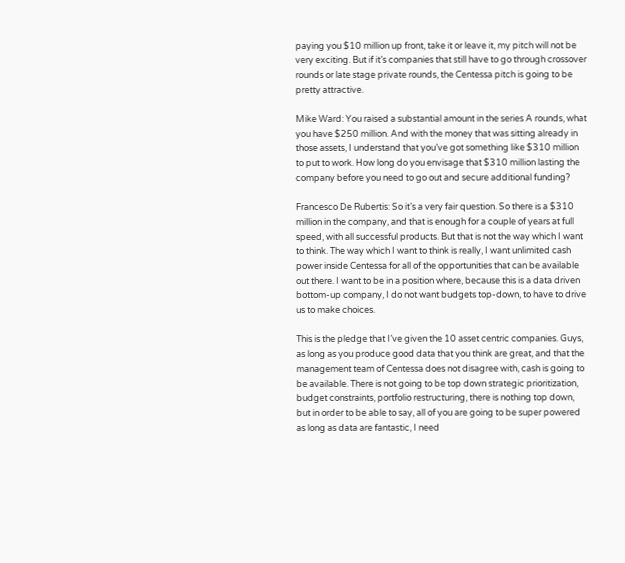paying you $10 million up front, take it or leave it, my pitch will not be very exciting. But if it’s companies that still have to go through crossover rounds or late stage private rounds, the Centessa pitch is going to be pretty attractive.

Mike Ward: You raised a substantial amount in the series A rounds, what you have $250 million. And with the money that was sitting already in those assets, I understand that you’ve got something like $310 million to put to work. How long do you envisage that $310 million lasting the company before you need to go out and secure additional funding?

Francesco De Rubertis: So it’s a very fair question. So there is a $310 million in the company, and that is enough for a couple of years at full speed, with all successful products. But that is not the way which I want to think. The way which I want to think is really, I want unlimited cash power inside Centessa for all of the opportunities that can be available out there. I want to be in a position where, because this is a data driven bottom-up company, I do not want budgets top-down, to have to drive us to make choices.

This is the pledge that I’ve given the 10 asset centric companies. Guys, as long as you produce good data that you think are great, and that the management team of Centessa does not disagree with, cash is going to be available. There is not going to be top down strategic prioritization, budget constraints, portfolio restructuring, there is nothing top down, but in order to be able to say, all of you are going to be super powered as long as data are fantastic, I need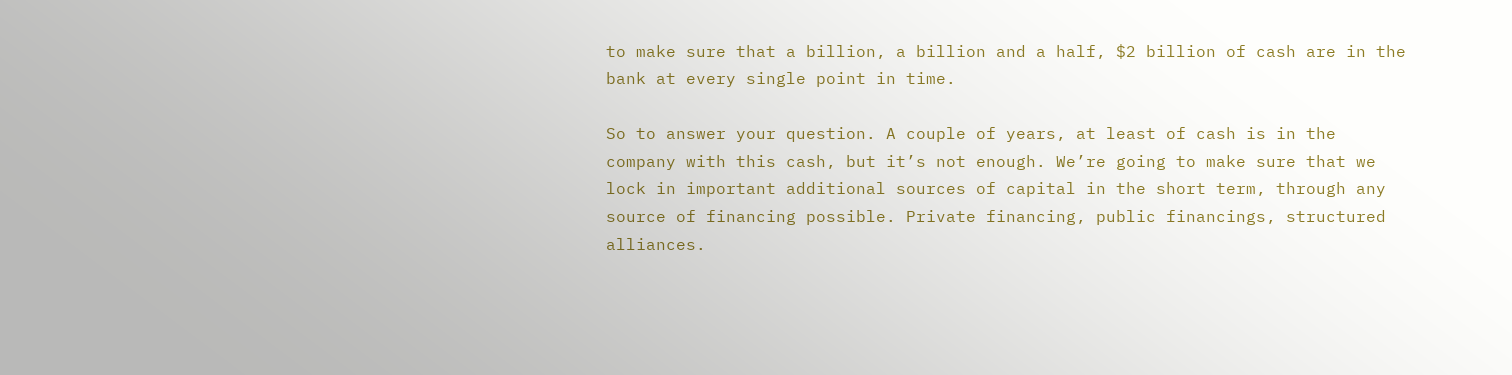to make sure that a billion, a billion and a half, $2 billion of cash are in the bank at every single point in time.

So to answer your question. A couple of years, at least of cash is in the company with this cash, but it’s not enough. We’re going to make sure that we lock in important additional sources of capital in the short term, through any source of financing possible. Private financing, public financings, structured alliances.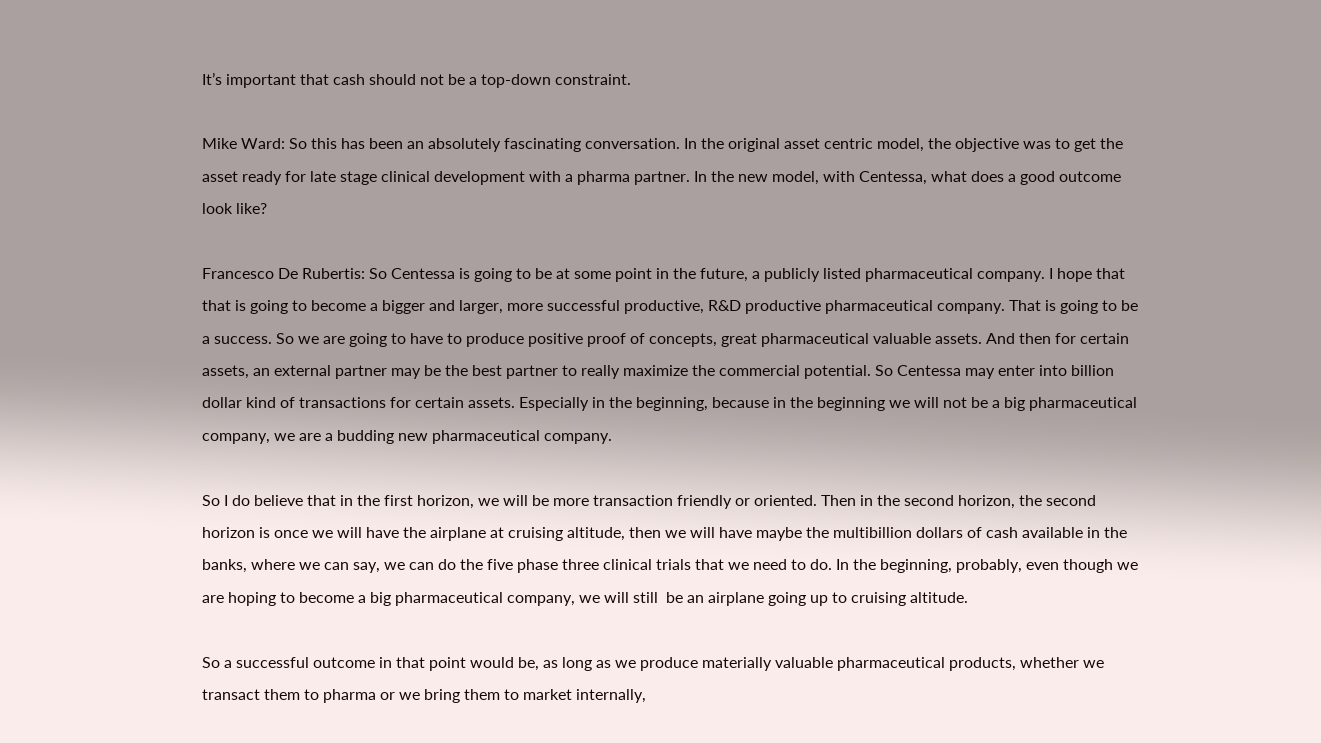It’s important that cash should not be a top-down constraint.

Mike Ward: So this has been an absolutely fascinating conversation. In the original asset centric model, the objective was to get the asset ready for late stage clinical development with a pharma partner. In the new model, with Centessa, what does a good outcome look like?

Francesco De Rubertis: So Centessa is going to be at some point in the future, a publicly listed pharmaceutical company. I hope that that is going to become a bigger and larger, more successful productive, R&D productive pharmaceutical company. That is going to be a success. So we are going to have to produce positive proof of concepts, great pharmaceutical valuable assets. And then for certain assets, an external partner may be the best partner to really maximize the commercial potential. So Centessa may enter into billion dollar kind of transactions for certain assets. Especially in the beginning, because in the beginning we will not be a big pharmaceutical company, we are a budding new pharmaceutical company.

So I do believe that in the first horizon, we will be more transaction friendly or oriented. Then in the second horizon, the second horizon is once we will have the airplane at cruising altitude, then we will have maybe the multibillion dollars of cash available in the banks, where we can say, we can do the five phase three clinical trials that we need to do. In the beginning, probably, even though we are hoping to become a big pharmaceutical company, we will still  be an airplane going up to cruising altitude.

So a successful outcome in that point would be, as long as we produce materially valuable pharmaceutical products, whether we transact them to pharma or we bring them to market internally,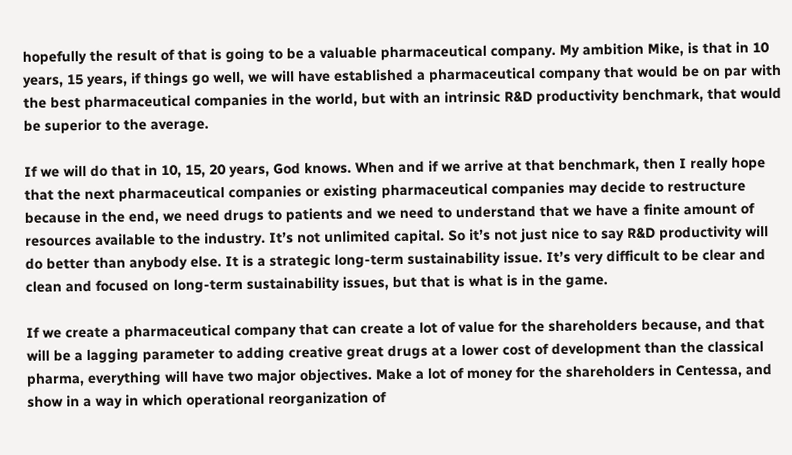hopefully the result of that is going to be a valuable pharmaceutical company. My ambition Mike, is that in 10 years, 15 years, if things go well, we will have established a pharmaceutical company that would be on par with the best pharmaceutical companies in the world, but with an intrinsic R&D productivity benchmark, that would be superior to the average.

If we will do that in 10, 15, 20 years, God knows. When and if we arrive at that benchmark, then I really hope that the next pharmaceutical companies or existing pharmaceutical companies may decide to restructure because in the end, we need drugs to patients and we need to understand that we have a finite amount of resources available to the industry. It’s not unlimited capital. So it’s not just nice to say R&D productivity will do better than anybody else. It is a strategic long-term sustainability issue. It’s very difficult to be clear and clean and focused on long-term sustainability issues, but that is what is in the game.

If we create a pharmaceutical company that can create a lot of value for the shareholders because, and that will be a lagging parameter to adding creative great drugs at a lower cost of development than the classical pharma, everything will have two major objectives. Make a lot of money for the shareholders in Centessa, and show in a way in which operational reorganization of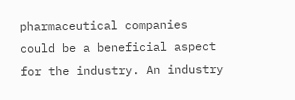pharmaceutical companies could be a beneficial aspect for the industry. An industry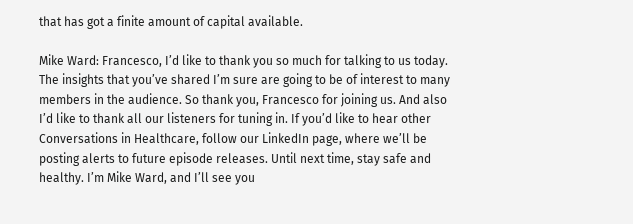that has got a finite amount of capital available.

Mike Ward: Francesco, I’d like to thank you so much for talking to us today. The insights that you’ve shared I’m sure are going to be of interest to many members in the audience. So thank you, Francesco for joining us. And also I’d like to thank all our listeners for tuning in. If you’d like to hear other Conversations in Healthcare, follow our LinkedIn page, where we’ll be posting alerts to future episode releases. Until next time, stay safe and healthy. I’m Mike Ward, and I’ll see you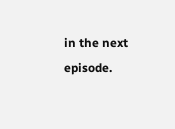in the next episode.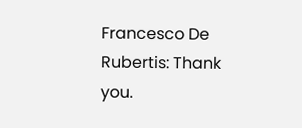Francesco De Rubertis: Thank you.